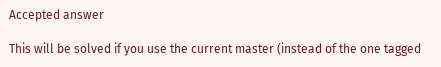Accepted answer

This will be solved if you use the current master (instead of the one tagged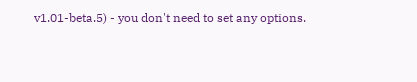v1.01-beta.5) - you don't need to set any options.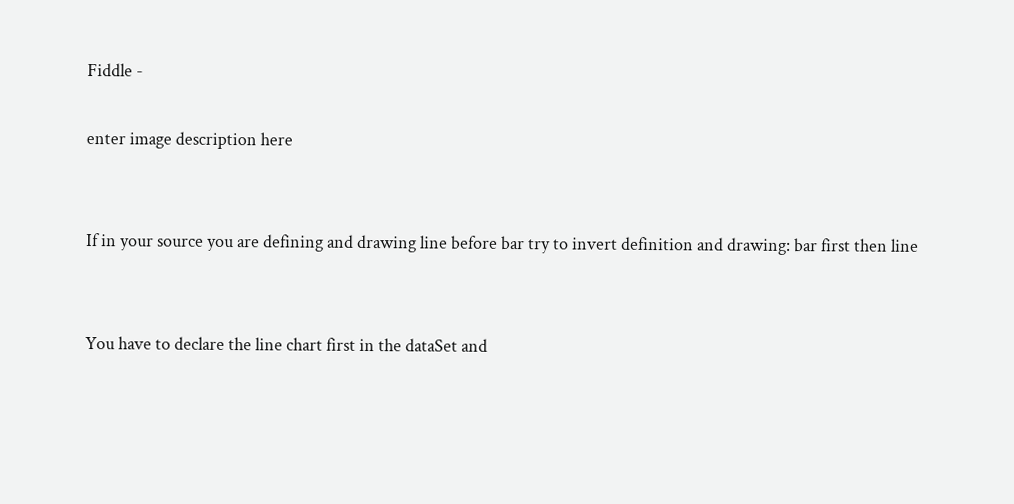Fiddle -

enter image description here


If in your source you are defining and drawing line before bar try to invert definition and drawing: bar first then line


You have to declare the line chart first in the dataSet and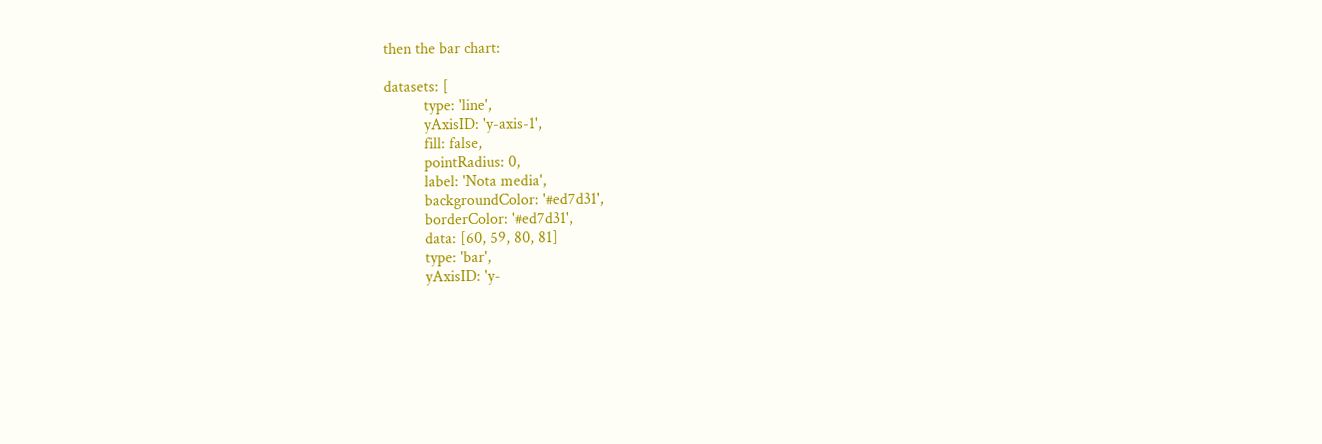then the bar chart:

datasets: [
          type: 'line',
          yAxisID: 'y-axis-1',
          fill: false,
          pointRadius: 0,
          label: 'Nota media',
          backgroundColor: '#ed7d31',
          borderColor: '#ed7d31',
          data: [60, 59, 80, 81]
          type: 'bar',
          yAxisID: 'y-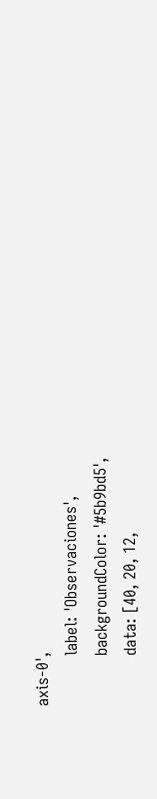axis-0',
          label: 'Observaciones',
          backgroundColor: '#5b9bd5',
          data: [40, 20, 12,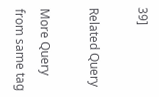39]

Related Query

More Query from same tag